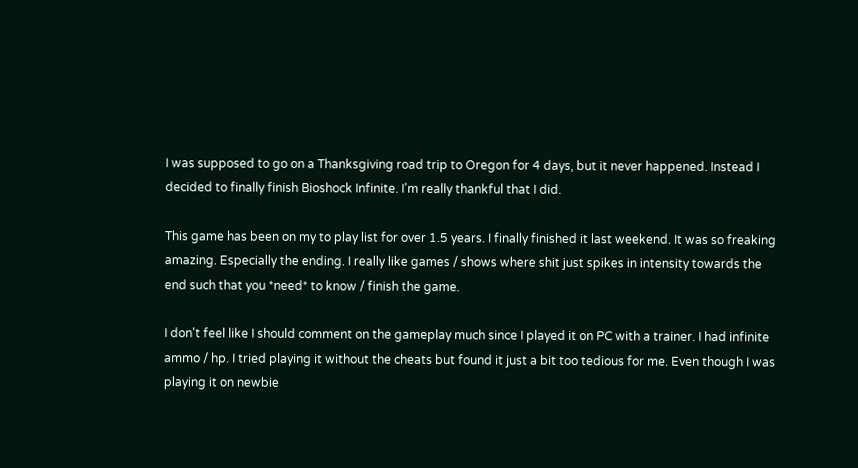I was supposed to go on a Thanksgiving road trip to Oregon for 4 days, but it never happened. Instead I decided to finally finish Bioshock Infinite. I'm really thankful that I did.

This game has been on my to play list for over 1.5 years. I finally finished it last weekend. It was so freaking amazing. Especially the ending. I really like games / shows where shit just spikes in intensity towards the end such that you *need* to know / finish the game.

I don't feel like I should comment on the gameplay much since I played it on PC with a trainer. I had infinite ammo / hp. I tried playing it without the cheats but found it just a bit too tedious for me. Even though I was playing it on newbie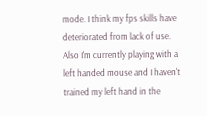mode. I think my fps skills have deteriorated from lack of use. Also I'm currently playing with a left handed mouse and I haven't trained my left hand in the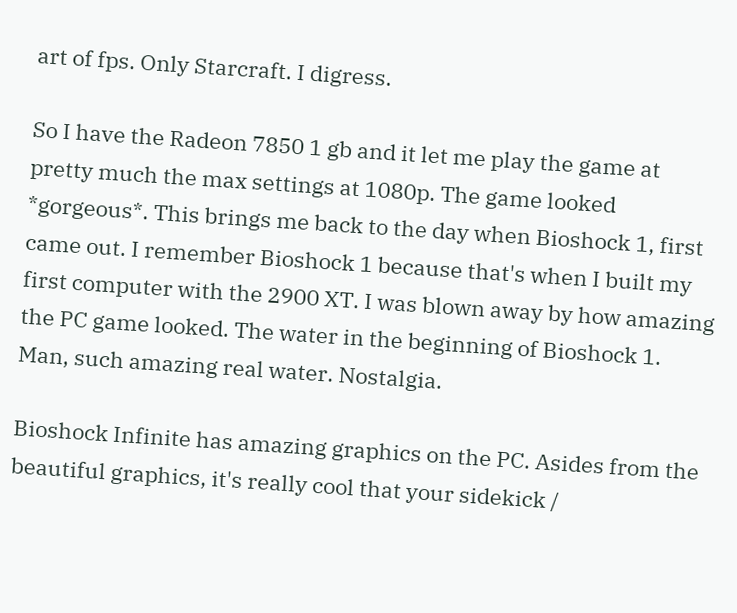art of fps. Only Starcraft. I digress.

So I have the Radeon 7850 1 gb and it let me play the game at pretty much the max settings at 1080p. The game looked *gorgeous*. This brings me back to the day when Bioshock 1, first came out. I remember Bioshock 1 because that's when I built my first computer with the 2900 XT. I was blown away by how amazing the PC game looked. The water in the beginning of Bioshock 1. Man, such amazing real water. Nostalgia.

Bioshock Infinite has amazing graphics on the PC. Asides from the beautiful graphics, it's really cool that your sidekick /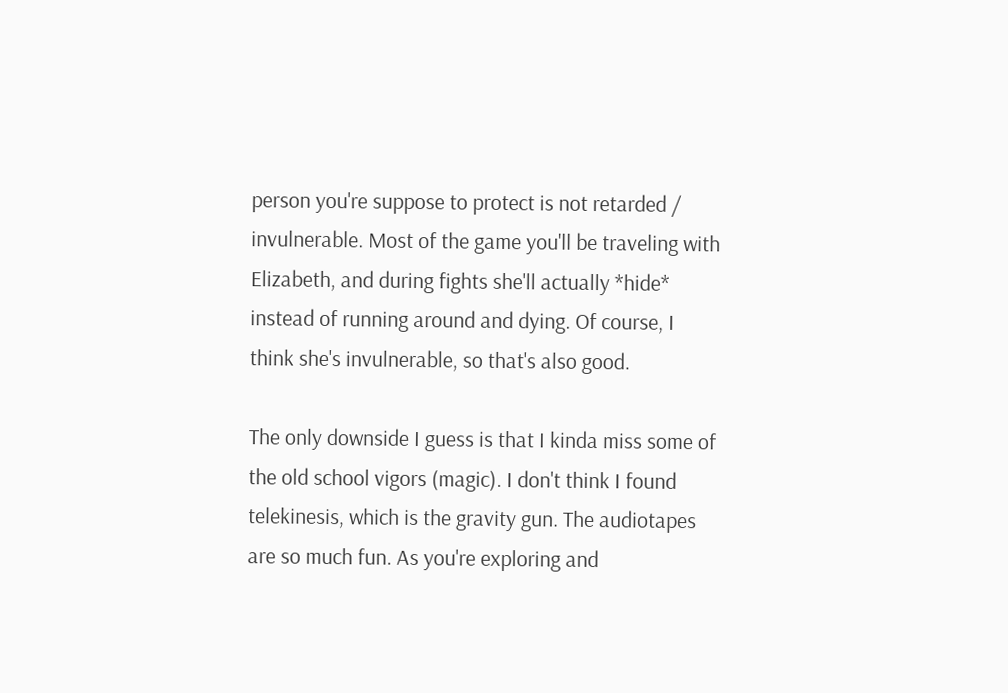person you're suppose to protect is not retarded / invulnerable. Most of the game you'll be traveling with Elizabeth, and during fights she'll actually *hide* instead of running around and dying. Of course, I think she's invulnerable, so that's also good.

The only downside I guess is that I kinda miss some of the old school vigors (magic). I don't think I found telekinesis, which is the gravity gun. The audiotapes are so much fun. As you're exploring and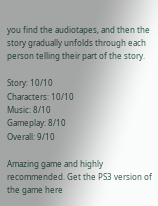you find the audiotapes, and then the story gradually unfolds through each person telling their part of the story.

Story: 10/10
Characters: 10/10
Music: 8/10
Gameplay: 8/10
Overall: 9/10

Amazing game and highly recommended. Get the PS3 version of the game here